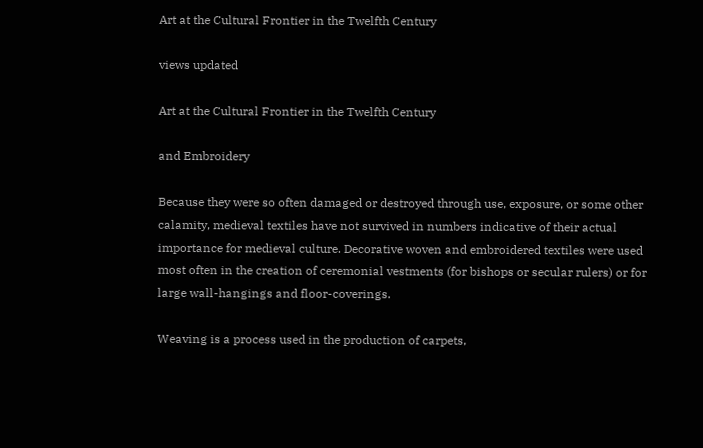Art at the Cultural Frontier in the Twelfth Century

views updated

Art at the Cultural Frontier in the Twelfth Century

and Embroidery

Because they were so often damaged or destroyed through use, exposure, or some other calamity, medieval textiles have not survived in numbers indicative of their actual importance for medieval culture. Decorative woven and embroidered textiles were used most often in the creation of ceremonial vestments (for bishops or secular rulers) or for large wall-hangings and floor-coverings.

Weaving is a process used in the production of carpets,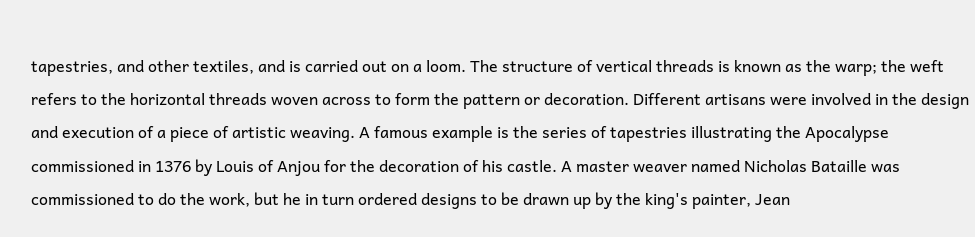tapestries, and other textiles, and is carried out on a loom. The structure of vertical threads is known as the warp; the weft refers to the horizontal threads woven across to form the pattern or decoration. Different artisans were involved in the design and execution of a piece of artistic weaving. A famous example is the series of tapestries illustrating the Apocalypse commissioned in 1376 by Louis of Anjou for the decoration of his castle. A master weaver named Nicholas Bataille was commissioned to do the work, but he in turn ordered designs to be drawn up by the king's painter, Jean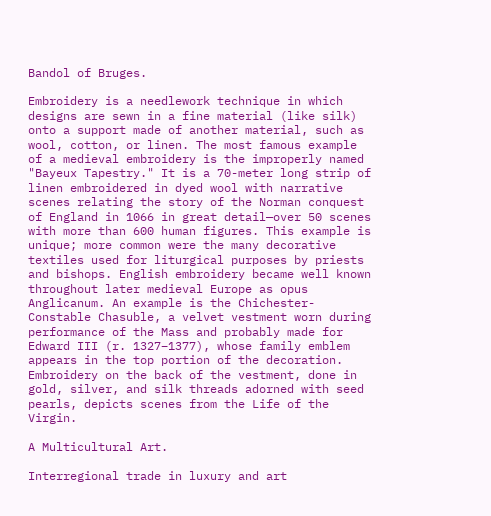Bandol of Bruges.

Embroidery is a needlework technique in which designs are sewn in a fine material (like silk) onto a support made of another material, such as wool, cotton, or linen. The most famous example of a medieval embroidery is the improperly named "Bayeux Tapestry." It is a 70-meter long strip of linen embroidered in dyed wool with narrative scenes relating the story of the Norman conquest of England in 1066 in great detail—over 50 scenes with more than 600 human figures. This example is unique; more common were the many decorative textiles used for liturgical purposes by priests and bishops. English embroidery became well known throughout later medieval Europe as opus Anglicanum. An example is the Chichester-Constable Chasuble, a velvet vestment worn during performance of the Mass and probably made for Edward III (r. 1327–1377), whose family emblem appears in the top portion of the decoration. Embroidery on the back of the vestment, done in gold, silver, and silk threads adorned with seed pearls, depicts scenes from the Life of the Virgin.

A Multicultural Art.

Interregional trade in luxury and art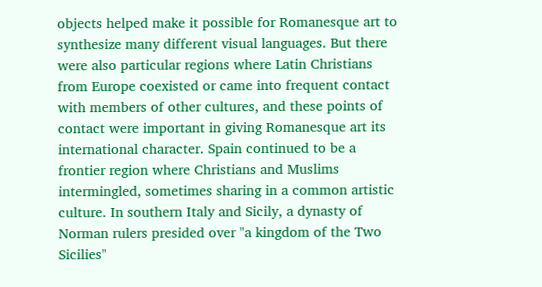objects helped make it possible for Romanesque art to synthesize many different visual languages. But there were also particular regions where Latin Christians from Europe coexisted or came into frequent contact with members of other cultures, and these points of contact were important in giving Romanesque art its international character. Spain continued to be a frontier region where Christians and Muslims intermingled, sometimes sharing in a common artistic culture. In southern Italy and Sicily, a dynasty of Norman rulers presided over "a kingdom of the Two Sicilies"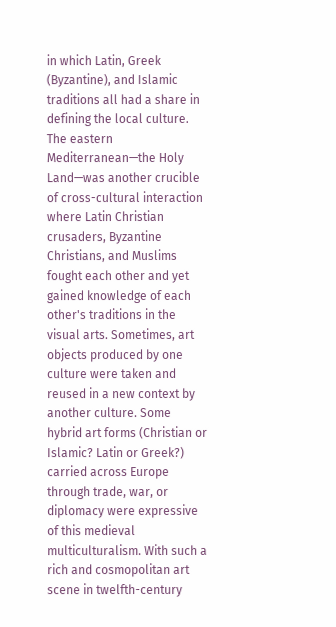in which Latin, Greek (Byzantine), and Islamic traditions all had a share in defining the local culture. The eastern Mediterranean—the Holy Land—was another crucible of cross-cultural interaction where Latin Christian crusaders, Byzantine Christians, and Muslims fought each other and yet gained knowledge of each other's traditions in the visual arts. Sometimes, art objects produced by one culture were taken and reused in a new context by another culture. Some hybrid art forms (Christian or Islamic? Latin or Greek?) carried across Europe through trade, war, or diplomacy were expressive of this medieval multiculturalism. With such a rich and cosmopolitan art scene in twelfth-century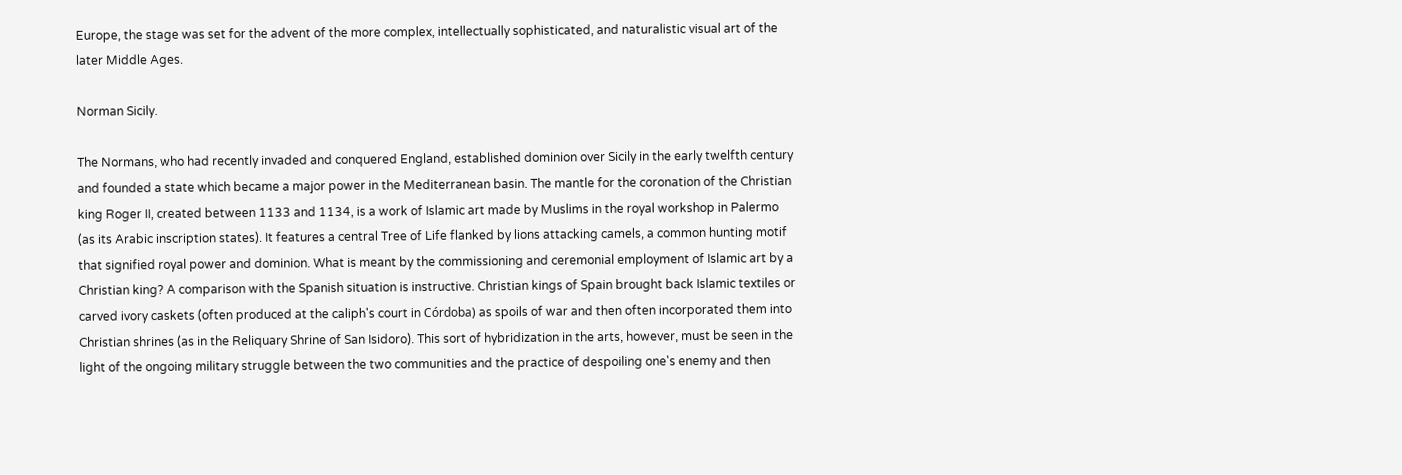Europe, the stage was set for the advent of the more complex, intellectually sophisticated, and naturalistic visual art of the later Middle Ages.

Norman Sicily.

The Normans, who had recently invaded and conquered England, established dominion over Sicily in the early twelfth century and founded a state which became a major power in the Mediterranean basin. The mantle for the coronation of the Christian king Roger II, created between 1133 and 1134, is a work of Islamic art made by Muslims in the royal workshop in Palermo (as its Arabic inscription states). It features a central Tree of Life flanked by lions attacking camels, a common hunting motif that signified royal power and dominion. What is meant by the commissioning and ceremonial employment of Islamic art by a Christian king? A comparison with the Spanish situation is instructive. Christian kings of Spain brought back Islamic textiles or carved ivory caskets (often produced at the caliph's court in Córdoba) as spoils of war and then often incorporated them into Christian shrines (as in the Reliquary Shrine of San Isidoro). This sort of hybridization in the arts, however, must be seen in the light of the ongoing military struggle between the two communities and the practice of despoiling one's enemy and then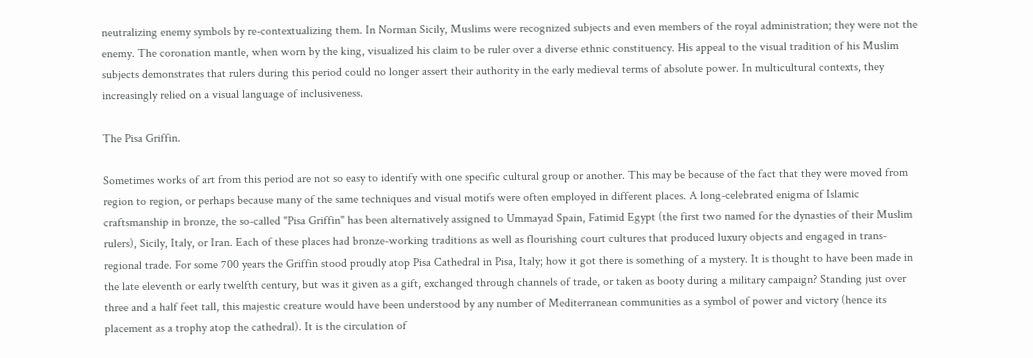neutralizing enemy symbols by re-contextualizing them. In Norman Sicily, Muslims were recognized subjects and even members of the royal administration; they were not the enemy. The coronation mantle, when worn by the king, visualized his claim to be ruler over a diverse ethnic constituency. His appeal to the visual tradition of his Muslim subjects demonstrates that rulers during this period could no longer assert their authority in the early medieval terms of absolute power. In multicultural contexts, they increasingly relied on a visual language of inclusiveness.

The Pisa Griffin.

Sometimes works of art from this period are not so easy to identify with one specific cultural group or another. This may be because of the fact that they were moved from region to region, or perhaps because many of the same techniques and visual motifs were often employed in different places. A long-celebrated enigma of Islamic craftsmanship in bronze, the so-called "Pisa Griffin" has been alternatively assigned to Ummayad Spain, Fatimid Egypt (the first two named for the dynasties of their Muslim rulers), Sicily, Italy, or Iran. Each of these places had bronze-working traditions as well as flourishing court cultures that produced luxury objects and engaged in trans-regional trade. For some 700 years the Griffin stood proudly atop Pisa Cathedral in Pisa, Italy; how it got there is something of a mystery. It is thought to have been made in the late eleventh or early twelfth century, but was it given as a gift, exchanged through channels of trade, or taken as booty during a military campaign? Standing just over three and a half feet tall, this majestic creature would have been understood by any number of Mediterranean communities as a symbol of power and victory (hence its placement as a trophy atop the cathedral). It is the circulation of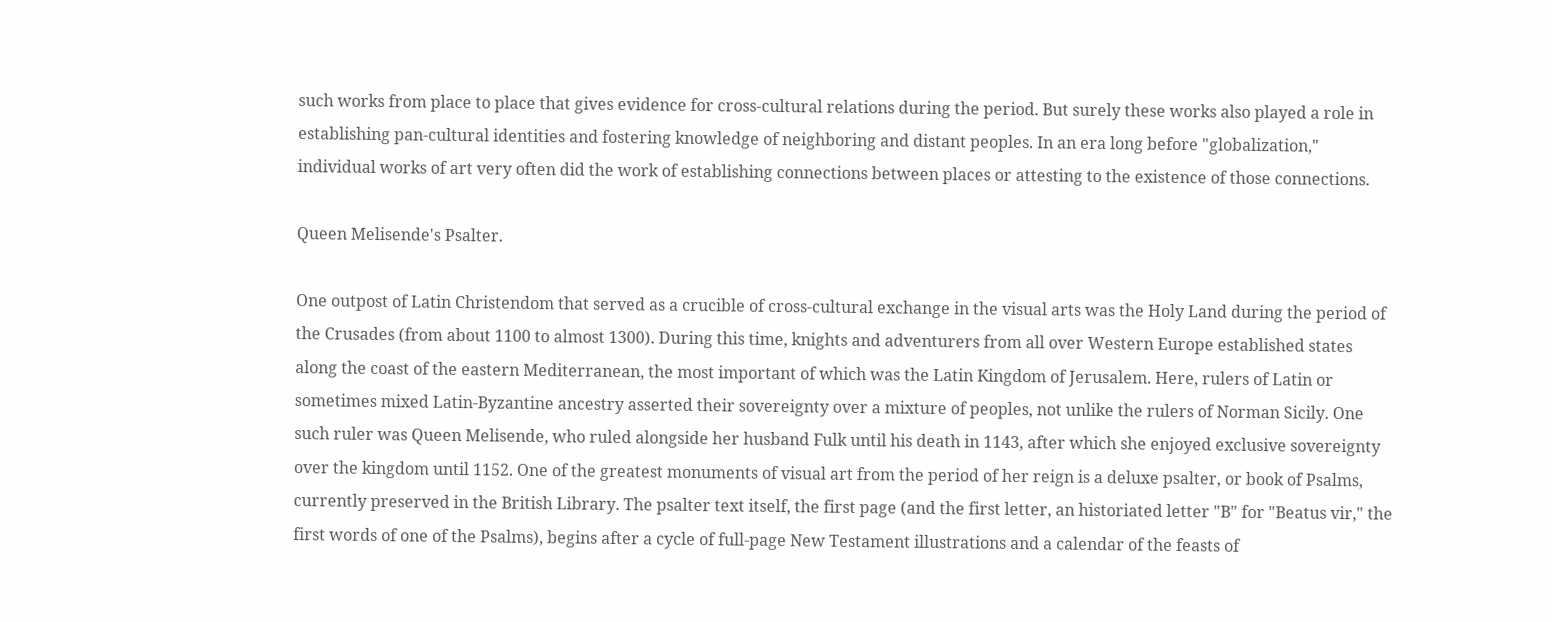such works from place to place that gives evidence for cross-cultural relations during the period. But surely these works also played a role in establishing pan-cultural identities and fostering knowledge of neighboring and distant peoples. In an era long before "globalization," individual works of art very often did the work of establishing connections between places or attesting to the existence of those connections.

Queen Melisende's Psalter.

One outpost of Latin Christendom that served as a crucible of cross-cultural exchange in the visual arts was the Holy Land during the period of the Crusades (from about 1100 to almost 1300). During this time, knights and adventurers from all over Western Europe established states along the coast of the eastern Mediterranean, the most important of which was the Latin Kingdom of Jerusalem. Here, rulers of Latin or sometimes mixed Latin-Byzantine ancestry asserted their sovereignty over a mixture of peoples, not unlike the rulers of Norman Sicily. One such ruler was Queen Melisende, who ruled alongside her husband Fulk until his death in 1143, after which she enjoyed exclusive sovereignty over the kingdom until 1152. One of the greatest monuments of visual art from the period of her reign is a deluxe psalter, or book of Psalms, currently preserved in the British Library. The psalter text itself, the first page (and the first letter, an historiated letter "B" for "Beatus vir," the first words of one of the Psalms), begins after a cycle of full-page New Testament illustrations and a calendar of the feasts of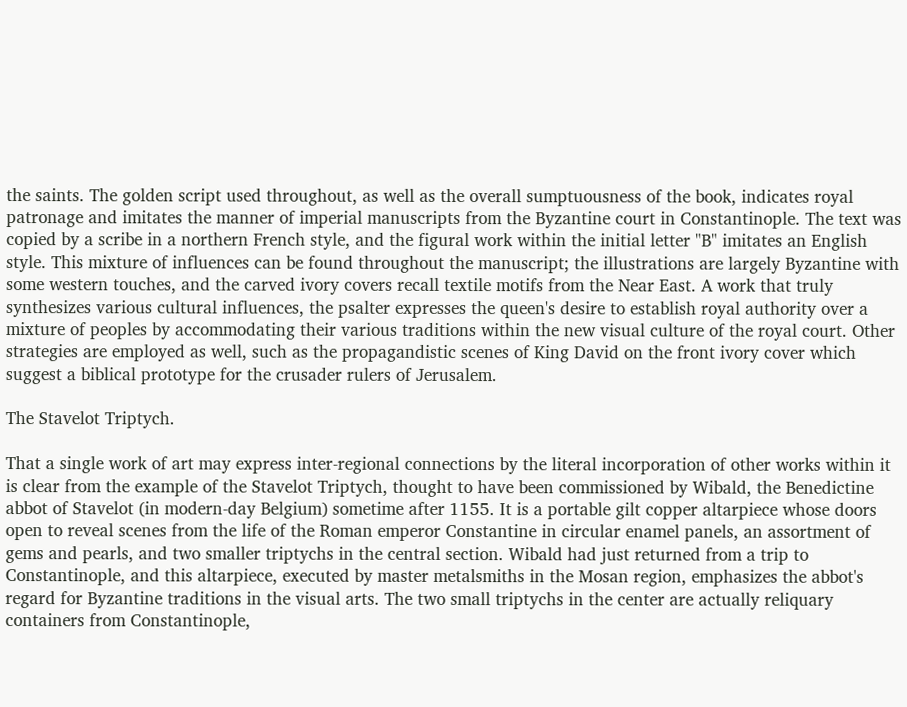the saints. The golden script used throughout, as well as the overall sumptuousness of the book, indicates royal patronage and imitates the manner of imperial manuscripts from the Byzantine court in Constantinople. The text was copied by a scribe in a northern French style, and the figural work within the initial letter "B" imitates an English style. This mixture of influences can be found throughout the manuscript; the illustrations are largely Byzantine with some western touches, and the carved ivory covers recall textile motifs from the Near East. A work that truly synthesizes various cultural influences, the psalter expresses the queen's desire to establish royal authority over a mixture of peoples by accommodating their various traditions within the new visual culture of the royal court. Other strategies are employed as well, such as the propagandistic scenes of King David on the front ivory cover which suggest a biblical prototype for the crusader rulers of Jerusalem.

The Stavelot Triptych.

That a single work of art may express inter-regional connections by the literal incorporation of other works within it is clear from the example of the Stavelot Triptych, thought to have been commissioned by Wibald, the Benedictine abbot of Stavelot (in modern-day Belgium) sometime after 1155. It is a portable gilt copper altarpiece whose doors open to reveal scenes from the life of the Roman emperor Constantine in circular enamel panels, an assortment of gems and pearls, and two smaller triptychs in the central section. Wibald had just returned from a trip to Constantinople, and this altarpiece, executed by master metalsmiths in the Mosan region, emphasizes the abbot's regard for Byzantine traditions in the visual arts. The two small triptychs in the center are actually reliquary containers from Constantinople,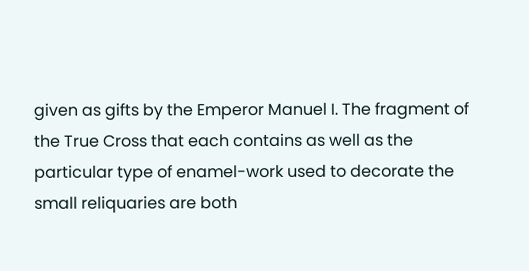given as gifts by the Emperor Manuel I. The fragment of the True Cross that each contains as well as the particular type of enamel-work used to decorate the small reliquaries are both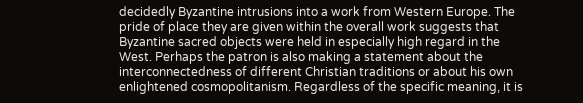decidedly Byzantine intrusions into a work from Western Europe. The pride of place they are given within the overall work suggests that Byzantine sacred objects were held in especially high regard in the West. Perhaps the patron is also making a statement about the interconnectedness of different Christian traditions or about his own enlightened cosmopolitanism. Regardless of the specific meaning, it is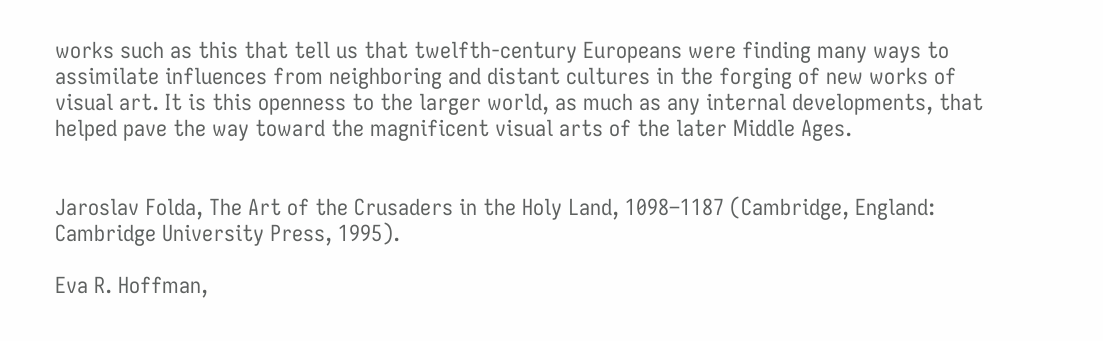works such as this that tell us that twelfth-century Europeans were finding many ways to assimilate influences from neighboring and distant cultures in the forging of new works of visual art. It is this openness to the larger world, as much as any internal developments, that helped pave the way toward the magnificent visual arts of the later Middle Ages.


Jaroslav Folda, The Art of the Crusaders in the Holy Land, 1098–1187 (Cambridge, England: Cambridge University Press, 1995).

Eva R. Hoffman,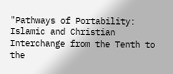"Pathways of Portability: Islamic and Christian Interchange from the Tenth to the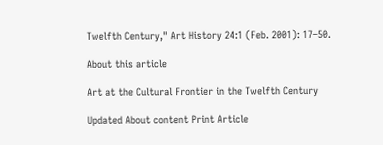Twelfth Century," Art History 24:1 (Feb. 2001): 17–50.

About this article

Art at the Cultural Frontier in the Twelfth Century

Updated About content Print Article